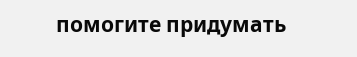помогите придумать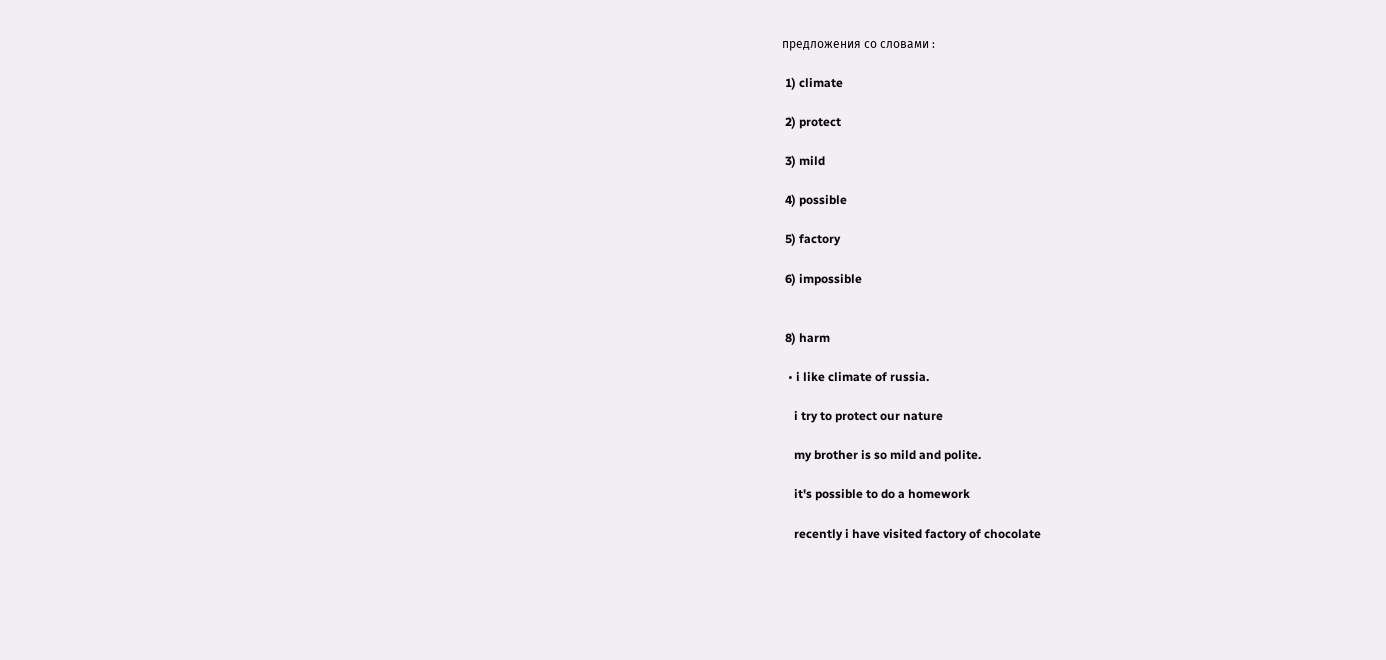предложения со словами :

 1) climate

 2) protect

 3) mild

 4) possible

 5) factory

 6) impossible


 8) harm

  • i like climate of russia.

    i try to protect our nature

    my brother is so mild and polite.

    it's possible to do a homework

    recently i have visited factory of chocolate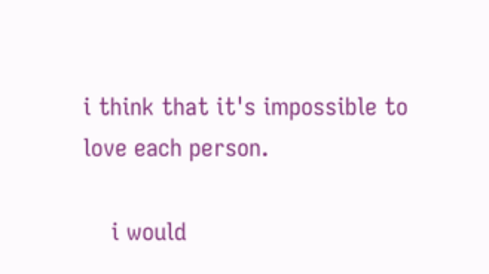i think that it's impossible to love each person.

    i would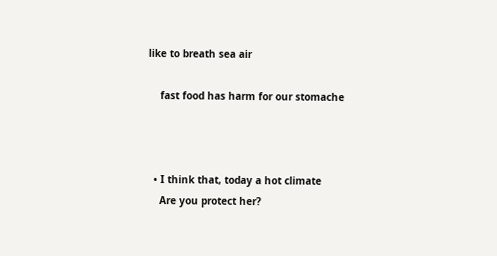like to breath sea air

    fast food has harm for our stomache



  • I think that, today a hot climate
    Are you protect her?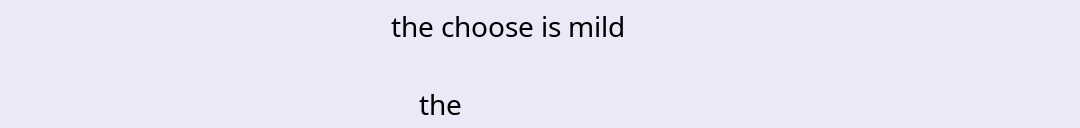the choose is mild

    the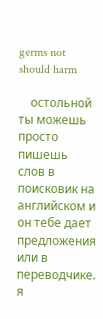germs not should harm

    остольной ты можешь просто пишешь слов в поисковик на английском и он тебе дает предложения или в переводчике. я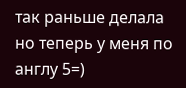так раньше делала но теперь у меня по англу 5=)